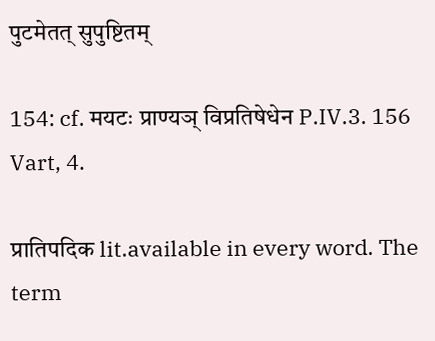पुटमेतत् सुपुष्टितम्

154: cf. मयटः प्राण्यञ् विप्रतिषेधेन P.IV.3. 156 Vart, 4.

प्रातिपदिक lit.available in every word. The term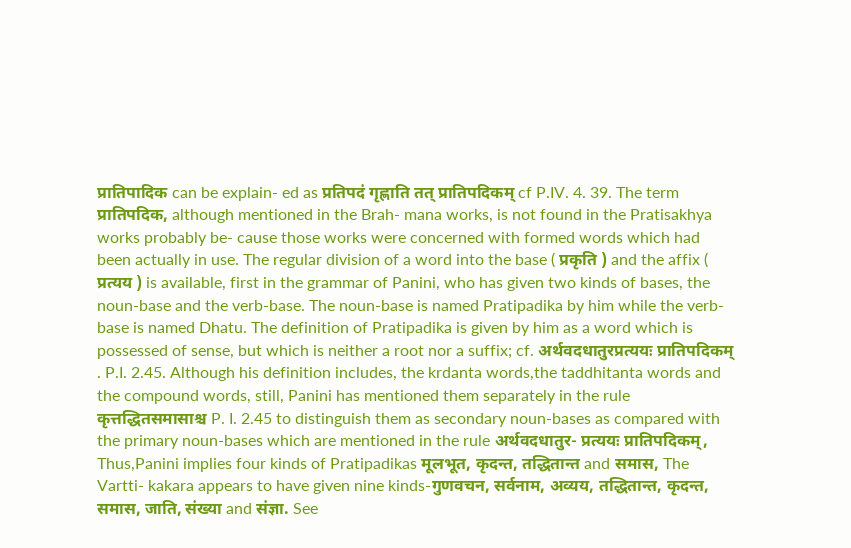प्रातिपादिक can be explain- ed as प्रतिपदं गृह्णाति तत् प्रातिपदिकम् cf P.IV. 4. 39. The term प्रातिपदिक, although mentioned in the Brah- mana works, is not found in the Pratisakhya works probably be- cause those works were concerned with formed words which had been actually in use. The regular division of a word into the base ( प्रकृति ) and the affix ( प्रत्यय ) is available, first in the grammar of Panini, who has given two kinds of bases, the noun-base and the verb-base. The noun-base is named Pratipadika by him while the verb-base is named Dhatu. The definition of Pratipadika is given by him as a word which is possessed of sense, but which is neither a root nor a suffix; cf. अर्थवदधातुरप्रत्ययः प्रातिपदिकम् . P.I. 2.45. Although his definition includes, the krdanta words,the taddhitanta words and the compound words, still, Panini has mentioned them separately in the rule कृत्तद्धितसमासाश्च P. I. 2.45 to distinguish them as secondary noun-bases as compared with the primary noun-bases which are mentioned in the rule अर्थवदधातुर- प्रत्ययः प्रातिपदिकम्, Thus,Panini implies four kinds of Pratipadikas मूलभूत, कृदन्त, तद्धितान्त and समास, The Vartti- kakara appears to have given nine kinds-गुणवचन, सर्वनाम, अव्यय, तद्धितान्त, कृदन्त, समास, जाति, संख्या and संज्ञा. See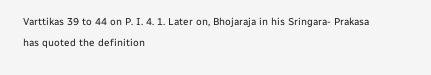Varttikas 39 to 44 on P. I. 4. 1. Later on, Bhojaraja in his Sringara- Prakasa has quoted the definition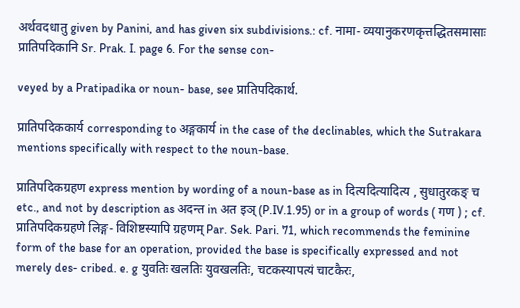अर्थवदधातु given by Panini, and has given six subdivisions.: cf. नामा- व्ययानुकरणकृत्तद्धितसमासाः प्रातिपदिकानि Sr. Prak. I. page 6. For the sense con-

veyed by a Pratipadika or noun- base, see प्रातिपदिकार्थ.

प्रातिपदिककार्य corresponding to अङ्गकार्य in the case of the declinables, which the Sutrakara mentions specifically with respect to the noun-base.

प्रातिपदिकग्रहण express mention by wording of a noun-base as in दित्यदित्यादित्य , सुधातुरकङ् च etc., and not by description as अदन्त in अत इञ् (P.IV.1.95) or in a group of words ( गण ) ; cf. प्रातिपदिकग्रहणे लिङ्ग- विशिष्टस्यापि ग्रहणम् Par. Sek. Pari. 71, which recommends the feminine form of the base for an operation, provided the base is specifically expressed and not merely des- cribed. e. g युवतिः खलतिः युवखलतिः, चटकस्यापत्यं चाटकैरः,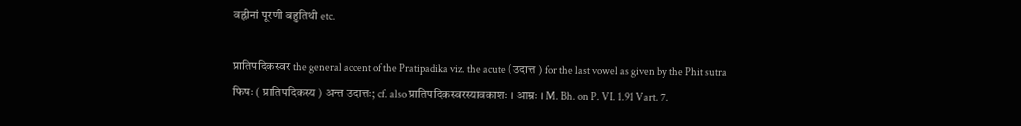वह्नीनां पूरणी बहुतिथी etc.

प्रातिपदिकस्वर the general accent of the Pratipadika viz. the acute ( उदात्त ) for the last vowel as given by the Phit sutra फिषः ( प्रातिपदिकस्य ) अन्त उदात्तः; cf. also प्रातिपदिकस्वरस्यावकाशः । आम्रः । M. Bh. on P. VI. 1.91 Vart. 7.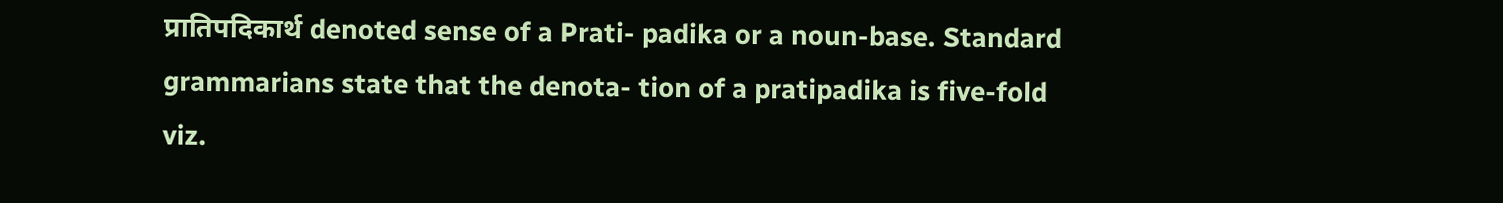प्रातिपदिकार्थ denoted sense of a Prati- padika or a noun-base. Standard grammarians state that the denota- tion of a pratipadika is five-fold viz.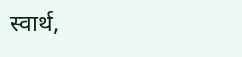स्वार्थ,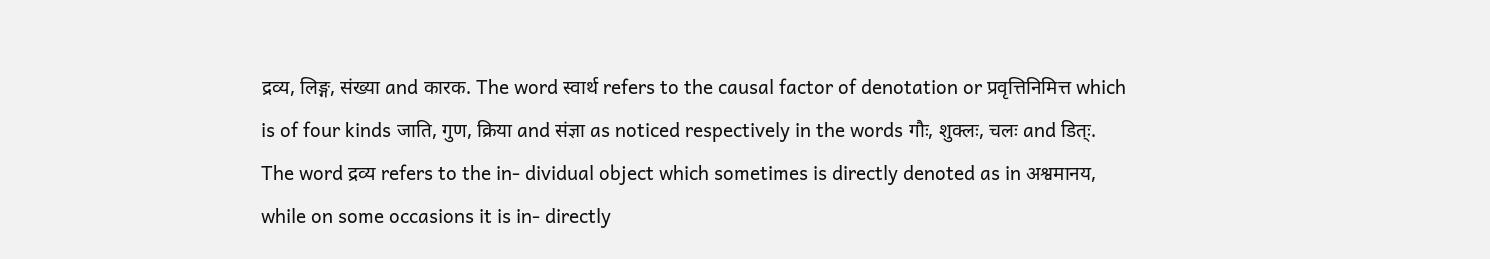द्रव्य, लिङ्ग, संख्या and कारक. The word स्वार्थ refers to the causal factor of denotation or प्रवृत्तिनिमित्त which is of four kinds जाति, गुण, क्रिया and संज्ञा as noticed respectively in the words गौः, शुक्लः, चलः and डित्ः. The word द्रव्य refers to the in- dividual object which sometimes is directly denoted as in अश्वमानय, while on some occasions it is in- directly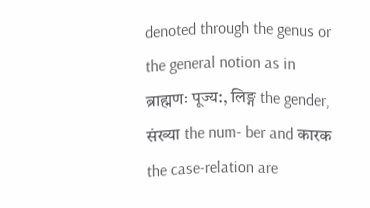denoted through the genus or the general notion as in ब्राह्मणः पूज्य:, लिङ्ग the gender, संख्या the num- ber and कारक the case-relation are